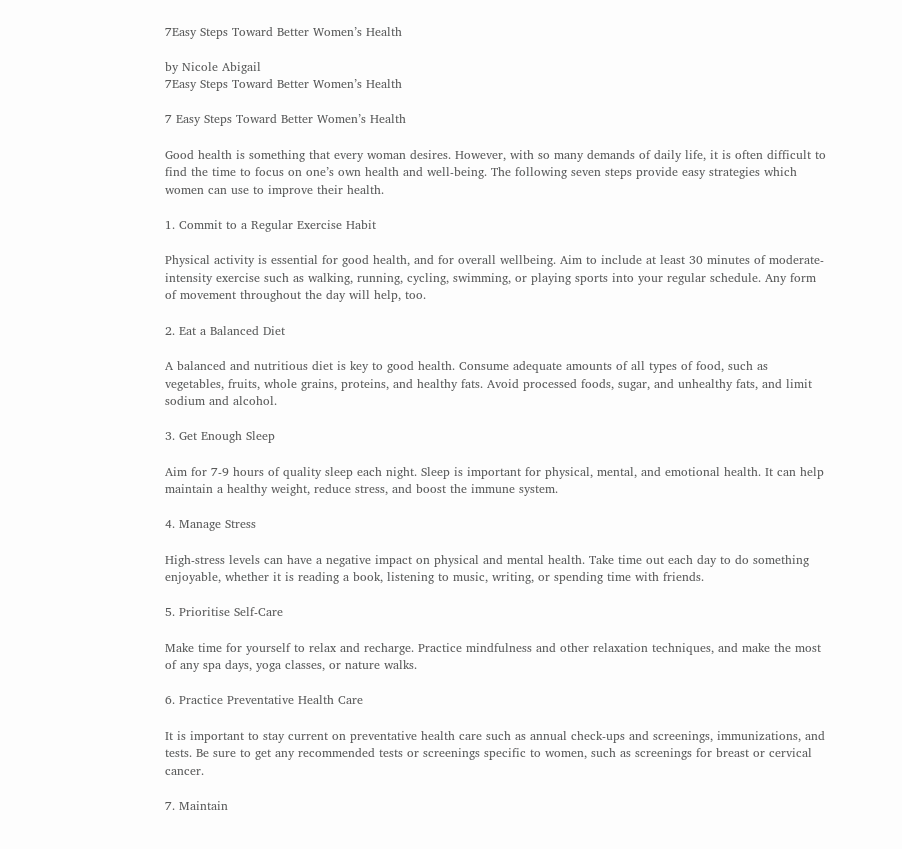7Easy Steps Toward Better Women’s Health

by Nicole Abigail
7Easy Steps Toward Better Women’s Health

7 Easy Steps Toward Better Women’s Health

Good health is something that every woman desires. However, with so many demands of daily life, it is often difficult to find the time to focus on one’s own health and well-being. The following seven steps provide easy strategies which women can use to improve their health.

1. Commit to a Regular Exercise Habit

Physical activity is essential for good health, and for overall wellbeing. Aim to include at least 30 minutes of moderate-intensity exercise such as walking, running, cycling, swimming, or playing sports into your regular schedule. Any form of movement throughout the day will help, too.

2. Eat a Balanced Diet

A balanced and nutritious diet is key to good health. Consume adequate amounts of all types of food, such as vegetables, fruits, whole grains, proteins, and healthy fats. Avoid processed foods, sugar, and unhealthy fats, and limit sodium and alcohol.

3. Get Enough Sleep

Aim for 7-9 hours of quality sleep each night. Sleep is important for physical, mental, and emotional health. It can help maintain a healthy weight, reduce stress, and boost the immune system.

4. Manage Stress

High-stress levels can have a negative impact on physical and mental health. Take time out each day to do something enjoyable, whether it is reading a book, listening to music, writing, or spending time with friends.

5. Prioritise Self-Care

Make time for yourself to relax and recharge. Practice mindfulness and other relaxation techniques, and make the most of any spa days, yoga classes, or nature walks.

6. Practice Preventative Health Care

It is important to stay current on preventative health care such as annual check-ups and screenings, immunizations, and tests. Be sure to get any recommended tests or screenings specific to women, such as screenings for breast or cervical cancer.

7. Maintain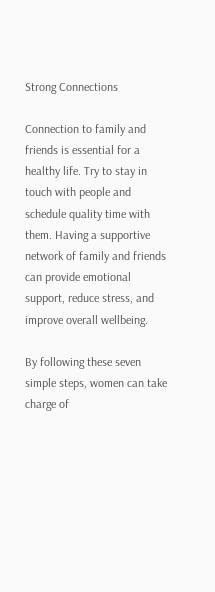Strong Connections

Connection to family and friends is essential for a healthy life. Try to stay in touch with people and schedule quality time with them. Having a supportive network of family and friends can provide emotional support, reduce stress, and improve overall wellbeing.

By following these seven simple steps, women can take charge of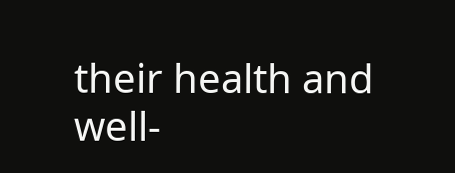their health and well-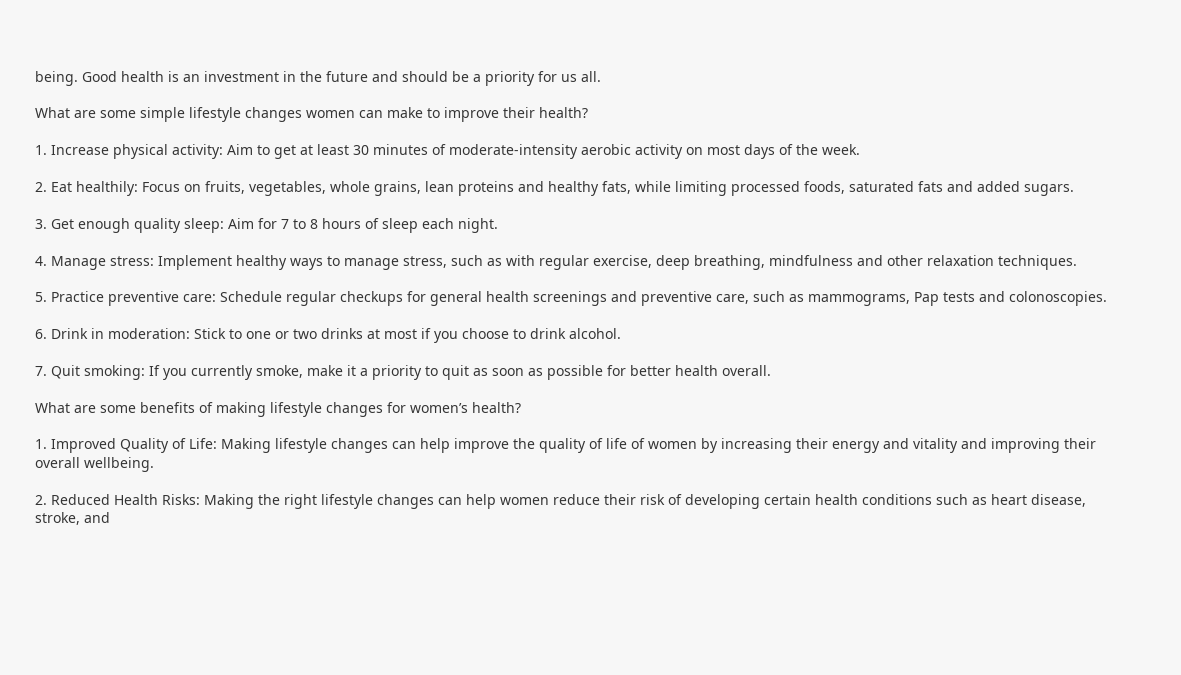being. Good health is an investment in the future and should be a priority for us all.

What are some simple lifestyle changes women can make to improve their health?

1. Increase physical activity: Aim to get at least 30 minutes of moderate-intensity aerobic activity on most days of the week.

2. Eat healthily: Focus on fruits, vegetables, whole grains, lean proteins and healthy fats, while limiting processed foods, saturated fats and added sugars.

3. Get enough quality sleep: Aim for 7 to 8 hours of sleep each night.

4. Manage stress: Implement healthy ways to manage stress, such as with regular exercise, deep breathing, mindfulness and other relaxation techniques.

5. Practice preventive care: Schedule regular checkups for general health screenings and preventive care, such as mammograms, Pap tests and colonoscopies.

6. Drink in moderation: Stick to one or two drinks at most if you choose to drink alcohol.

7. Quit smoking: If you currently smoke, make it a priority to quit as soon as possible for better health overall.

What are some benefits of making lifestyle changes for women’s health?

1. Improved Quality of Life: Making lifestyle changes can help improve the quality of life of women by increasing their energy and vitality and improving their overall wellbeing.

2. Reduced Health Risks: Making the right lifestyle changes can help women reduce their risk of developing certain health conditions such as heart disease, stroke, and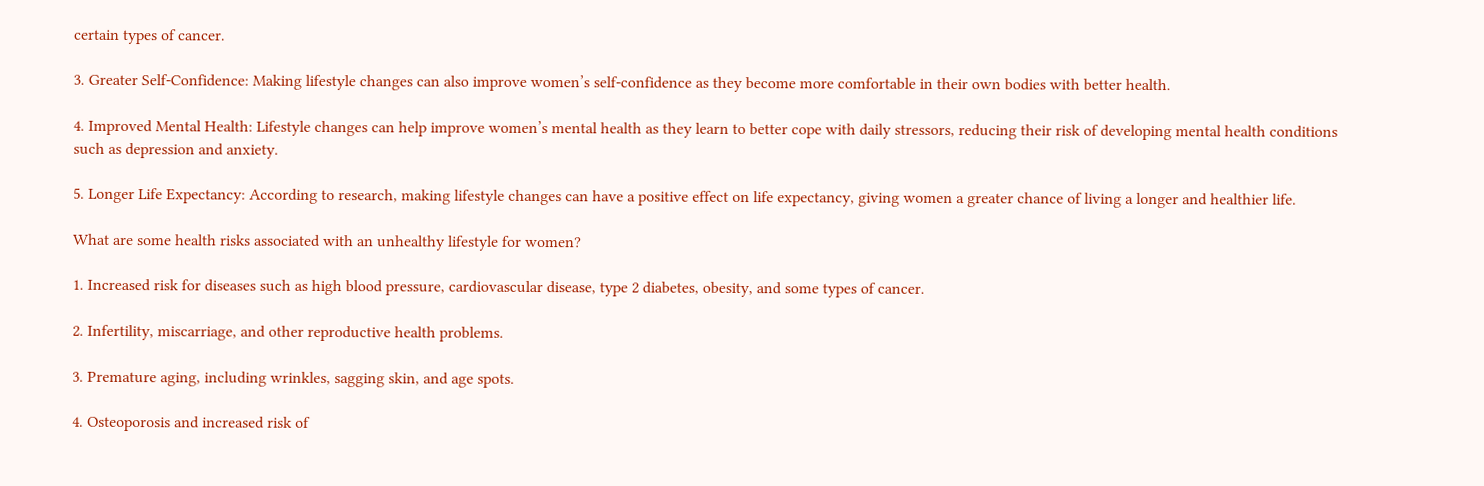certain types of cancer.

3. Greater Self-Confidence: Making lifestyle changes can also improve women’s self-confidence as they become more comfortable in their own bodies with better health.

4. Improved Mental Health: Lifestyle changes can help improve women’s mental health as they learn to better cope with daily stressors, reducing their risk of developing mental health conditions such as depression and anxiety.

5. Longer Life Expectancy: According to research, making lifestyle changes can have a positive effect on life expectancy, giving women a greater chance of living a longer and healthier life.

What are some health risks associated with an unhealthy lifestyle for women?

1. Increased risk for diseases such as high blood pressure, cardiovascular disease, type 2 diabetes, obesity, and some types of cancer.

2. Infertility, miscarriage, and other reproductive health problems.

3. Premature aging, including wrinkles, sagging skin, and age spots.

4. Osteoporosis and increased risk of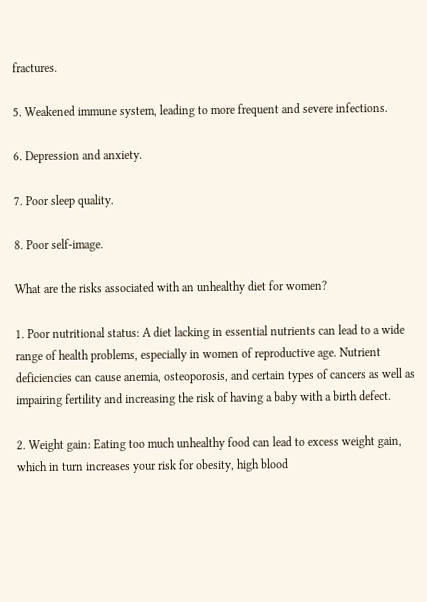fractures.

5. Weakened immune system, leading to more frequent and severe infections.

6. Depression and anxiety.

7. Poor sleep quality.

8. Poor self-image.

What are the risks associated with an unhealthy diet for women?

1. Poor nutritional status: A diet lacking in essential nutrients can lead to a wide range of health problems, especially in women of reproductive age. Nutrient deficiencies can cause anemia, osteoporosis, and certain types of cancers as well as impairing fertility and increasing the risk of having a baby with a birth defect.

2. Weight gain: Eating too much unhealthy food can lead to excess weight gain, which in turn increases your risk for obesity, high blood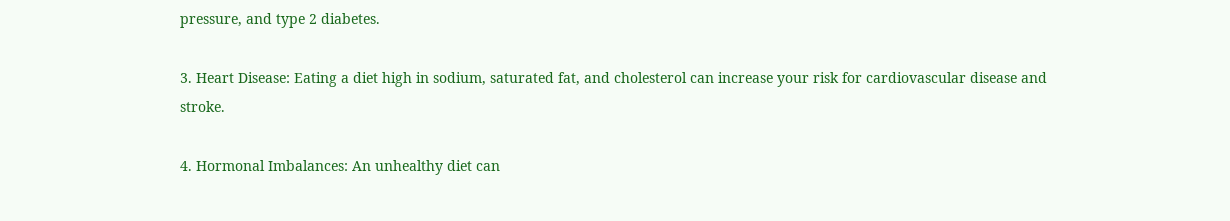pressure, and type 2 diabetes.

3. Heart Disease: Eating a diet high in sodium, saturated fat, and cholesterol can increase your risk for cardiovascular disease and stroke.

4. Hormonal Imbalances: An unhealthy diet can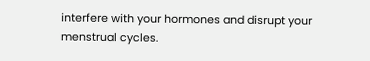interfere with your hormones and disrupt your menstrual cycles.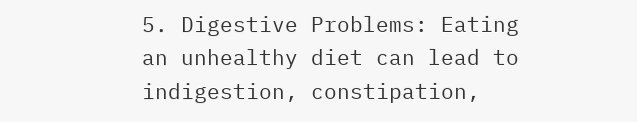5. Digestive Problems: Eating an unhealthy diet can lead to indigestion, constipation,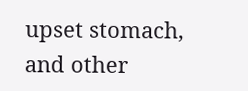upset stomach, and other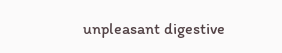unpleasant digestive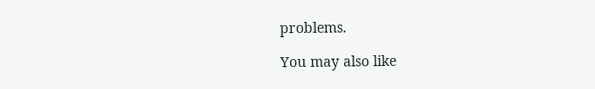problems.

You may also like